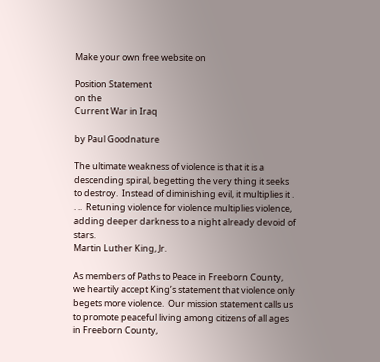Make your own free website on

Position Statement
on the
Current War in Iraq

by Paul Goodnature

The ultimate weakness of violence is that it is a descending spiral, begetting the very thing it seeks to destroy.  Instead of diminishing evil, it multiplies it . . ..  Retuning violence for violence multiplies violence, adding deeper darkness to a night already devoid of stars.
Martin Luther King, Jr.

As members of Paths to Peace in Freeborn County, we heartily accept King’s statement that violence only begets more violence.  Our mission statement calls us to promote peaceful living among citizens of all ages in Freeborn County,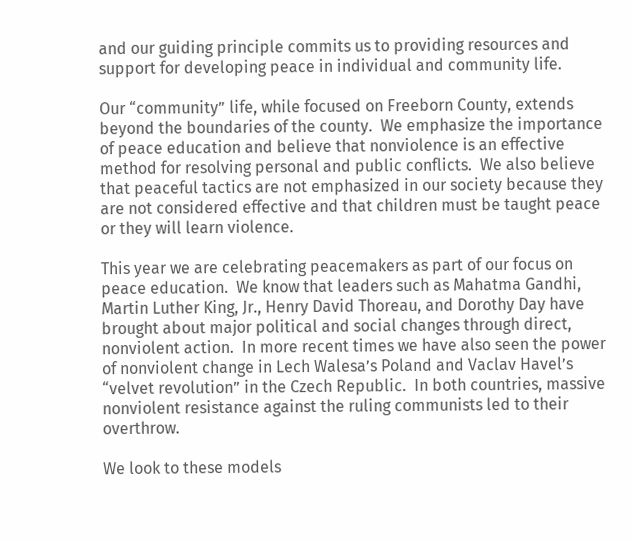and our guiding principle commits us to providing resources and support for developing peace in individual and community life.

Our “community” life, while focused on Freeborn County, extends beyond the boundaries of the county.  We emphasize the importance of peace education and believe that nonviolence is an effective method for resolving personal and public conflicts.  We also believe that peaceful tactics are not emphasized in our society because they are not considered effective and that children must be taught peace or they will learn violence.

This year we are celebrating peacemakers as part of our focus on peace education.  We know that leaders such as Mahatma Gandhi, Martin Luther King, Jr., Henry David Thoreau, and Dorothy Day have brought about major political and social changes through direct, nonviolent action.  In more recent times we have also seen the power of nonviolent change in Lech Walesa’s Poland and Vaclav Havel’s “velvet revolution” in the Czech Republic.  In both countries, massive nonviolent resistance against the ruling communists led to their overthrow.

We look to these models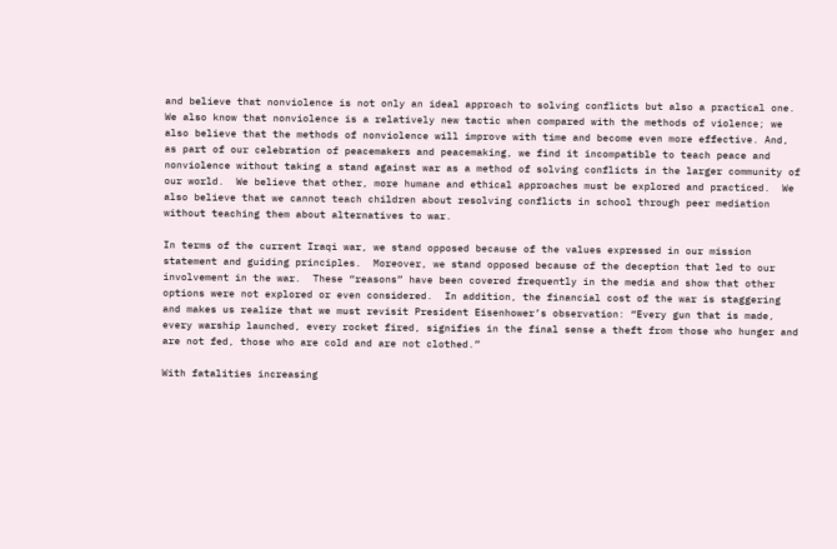and believe that nonviolence is not only an ideal approach to solving conflicts but also a practical one.  We also know that nonviolence is a relatively new tactic when compared with the methods of violence; we also believe that the methods of nonviolence will improve with time and become even more effective. And, as part of our celebration of peacemakers and peacemaking, we find it incompatible to teach peace and nonviolence without taking a stand against war as a method of solving conflicts in the larger community of our world.  We believe that other, more humane and ethical approaches must be explored and practiced.  We also believe that we cannot teach children about resolving conflicts in school through peer mediation without teaching them about alternatives to war.

In terms of the current Iraqi war, we stand opposed because of the values expressed in our mission statement and guiding principles.  Moreover, we stand opposed because of the deception that led to our involvement in the war.  These “reasons” have been covered frequently in the media and show that other options were not explored or even considered.  In addition, the financial cost of the war is staggering and makes us realize that we must revisit President Eisenhower’s observation: “Every gun that is made, every warship launched, every rocket fired, signifies in the final sense a theft from those who hunger and are not fed, those who are cold and are not clothed.”

With fatalities increasing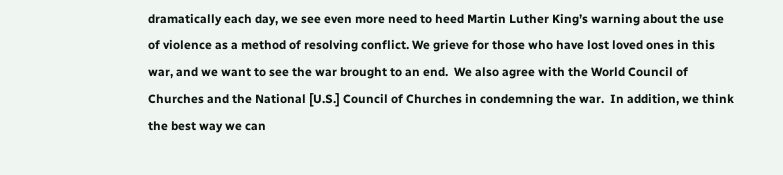dramatically each day, we see even more need to heed Martin Luther King’s warning about the use of violence as a method of resolving conflict. We grieve for those who have lost loved ones in this war, and we want to see the war brought to an end.  We also agree with the World Council of Churches and the National [U.S.] Council of Churches in condemning the war.  In addition, we think the best way we can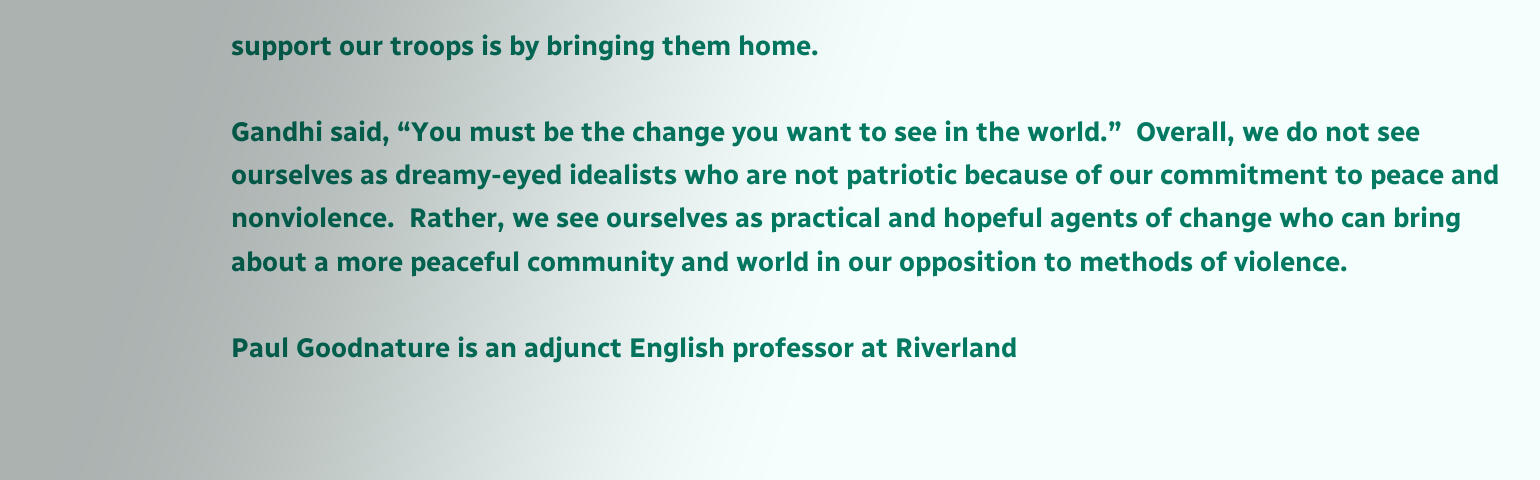support our troops is by bringing them home.

Gandhi said, “You must be the change you want to see in the world.”  Overall, we do not see ourselves as dreamy-eyed idealists who are not patriotic because of our commitment to peace and nonviolence.  Rather, we see ourselves as practical and hopeful agents of change who can bring about a more peaceful community and world in our opposition to methods of violence.

Paul Goodnature is an adjunct English professor at Riverland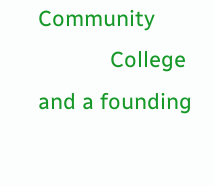Community
            College and a founding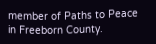member of Paths to Peace in Freeborn County.